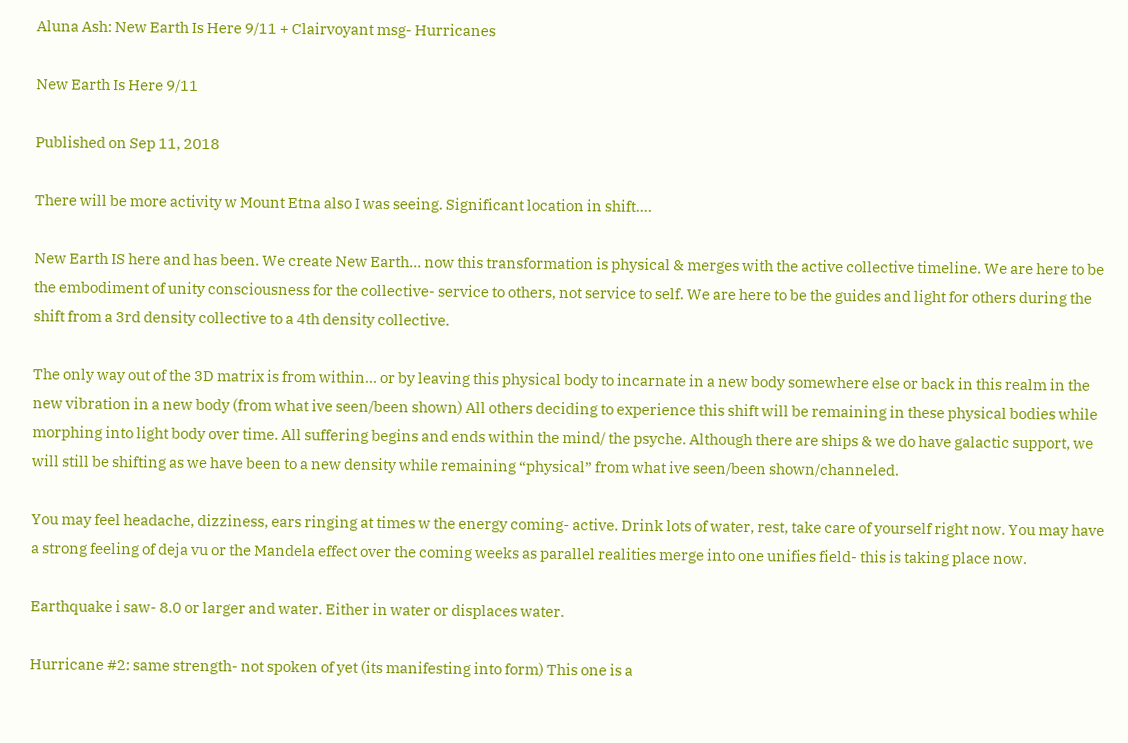Aluna Ash: New Earth Is Here 9/11 + Clairvoyant msg- Hurricanes

New Earth Is Here 9/11

Published on Sep 11, 2018

There will be more activity w Mount Etna also I was seeing. Significant location in shift.…

New Earth IS here and has been. We create New Earth… now this transformation is physical & merges with the active collective timeline. We are here to be the embodiment of unity consciousness for the collective- service to others, not service to self. We are here to be the guides and light for others during the shift from a 3rd density collective to a 4th density collective.

The only way out of the 3D matrix is from within… or by leaving this physical body to incarnate in a new body somewhere else or back in this realm in the new vibration in a new body (from what ive seen/been shown) All others deciding to experience this shift will be remaining in these physical bodies while morphing into light body over time. All suffering begins and ends within the mind/ the psyche. Although there are ships & we do have galactic support, we will still be shifting as we have been to a new density while remaining “physical” from what ive seen/been shown/channeled.

You may feel headache, dizziness, ears ringing at times w the energy coming- active. Drink lots of water, rest, take care of yourself right now. You may have a strong feeling of deja vu or the Mandela effect over the coming weeks as parallel realities merge into one unifies field- this is taking place now.

Earthquake i saw- 8.0 or larger and water. Either in water or displaces water.

Hurricane #2: same strength- not spoken of yet (its manifesting into form) This one is a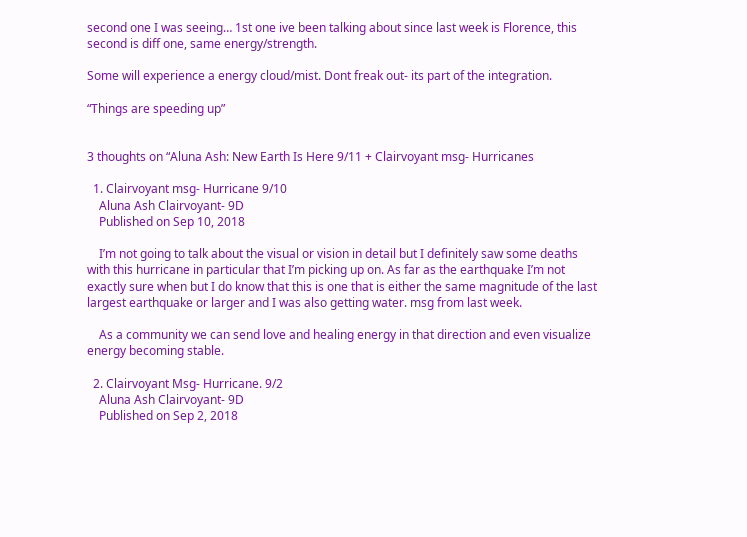second one I was seeing… 1st one ive been talking about since last week is Florence, this second is diff one, same energy/strength.

Some will experience a energy cloud/mist. Dont freak out- its part of the integration.

“Things are speeding up”


3 thoughts on “Aluna Ash: New Earth Is Here 9/11 + Clairvoyant msg- Hurricanes

  1. Clairvoyant msg- Hurricane 9/10
    Aluna Ash Clairvoyant- 9D
    Published on Sep 10, 2018

    I’m not going to talk about the visual or vision in detail but I definitely saw some deaths with this hurricane in particular that I’m picking up on. As far as the earthquake I’m not exactly sure when but I do know that this is one that is either the same magnitude of the last largest earthquake or larger and I was also getting water. msg from last week.

    As a community we can send love and healing energy in that direction and even visualize energy becoming stable.

  2. Clairvoyant Msg- Hurricane. 9/2
    Aluna Ash Clairvoyant- 9D
    Published on Sep 2, 2018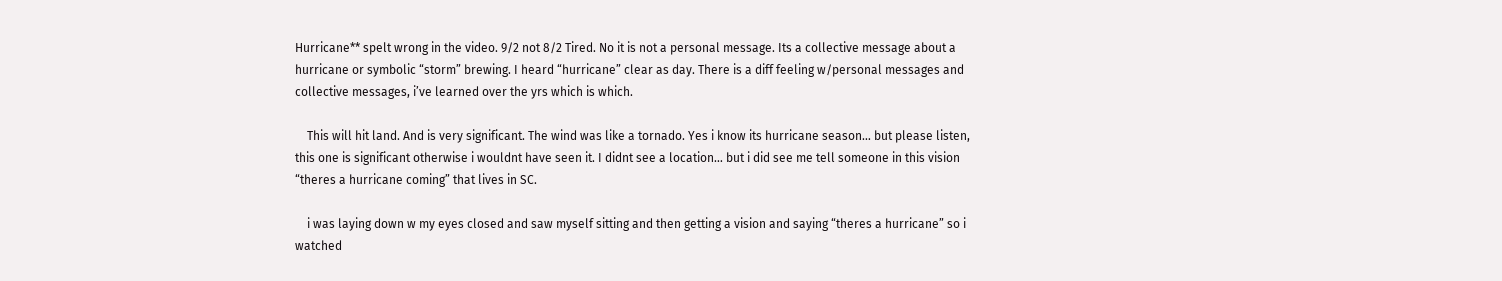Hurricane** spelt wrong in the video. 9/2 not 8/2 Tired. No it is not a personal message. Its a collective message about a hurricane or symbolic “storm” brewing. I heard “hurricane” clear as day. There is a diff feeling w/personal messages and collective messages, i’ve learned over the yrs which is which.

    This will hit land. And is very significant. The wind was like a tornado. Yes i know its hurricane season… but please listen, this one is significant otherwise i wouldnt have seen it. I didnt see a location… but i did see me tell someone in this vision “theres a hurricane coming” that lives in SC.

    i was laying down w my eyes closed and saw myself sitting and then getting a vision and saying “theres a hurricane” so i watched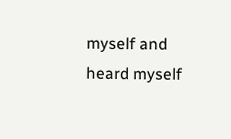myself and heard myself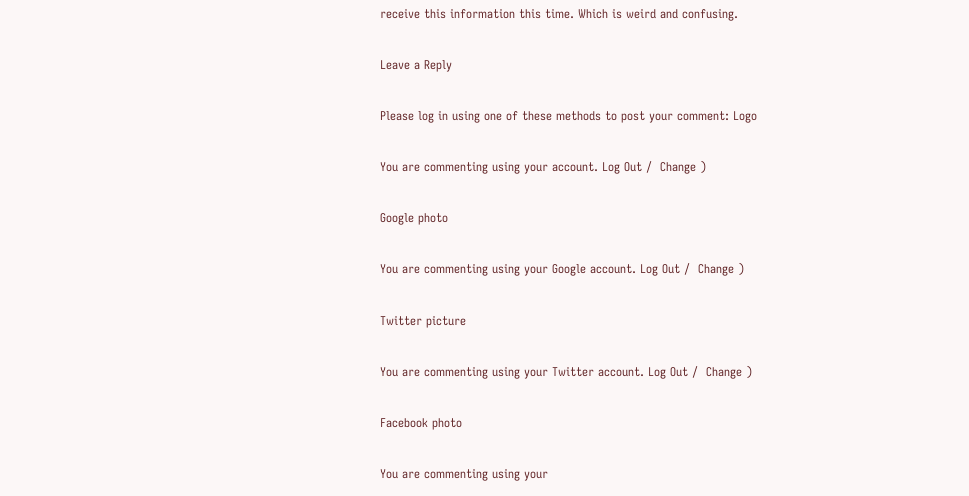receive this information this time. Which is weird and confusing.

Leave a Reply

Please log in using one of these methods to post your comment: Logo

You are commenting using your account. Log Out /  Change )

Google photo

You are commenting using your Google account. Log Out /  Change )

Twitter picture

You are commenting using your Twitter account. Log Out /  Change )

Facebook photo

You are commenting using your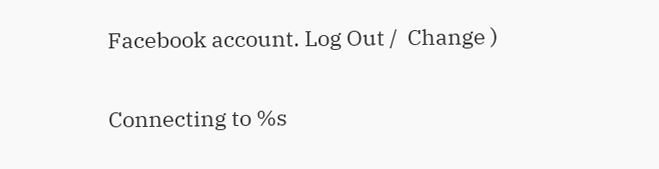Facebook account. Log Out /  Change )

Connecting to %s